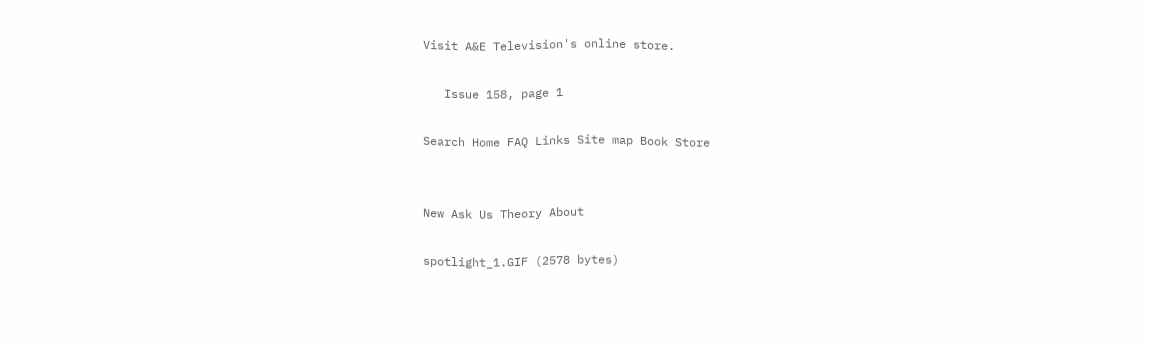Visit A&E Television's online store.

   Issue 158, page 1

Search Home FAQ Links Site map Book Store


New Ask Us Theory About

spotlight_1.GIF (2578 bytes)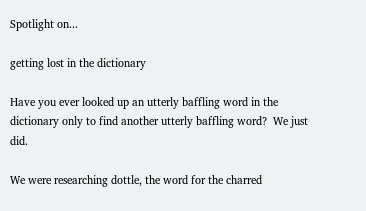Spotlight on...

getting lost in the dictionary

Have you ever looked up an utterly baffling word in the dictionary only to find another utterly baffling word?  We just did.

We were researching dottle, the word for the charred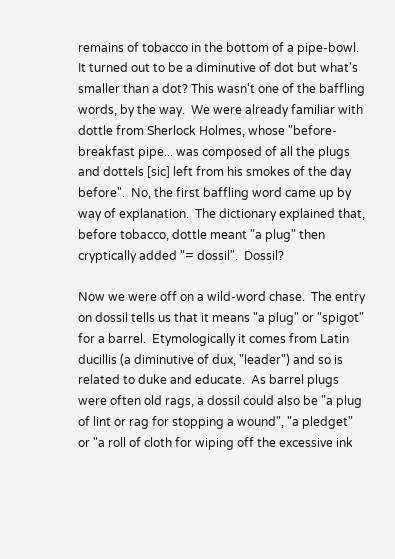remains of tobacco in the bottom of a pipe-bowl. It turned out to be a diminutive of dot but what's smaller than a dot? This wasn't one of the baffling words, by the way.  We were already familiar with dottle from Sherlock Holmes, whose "before-breakfast pipe... was composed of all the plugs and dottels [sic] left from his smokes of the day before".  No, the first baffling word came up by way of explanation.  The dictionary explained that, before tobacco, dottle meant "a plug" then cryptically added "= dossil".  Dossil?

Now we were off on a wild-word chase.  The entry on dossil tells us that it means "a plug" or "spigot" for a barrel.  Etymologically it comes from Latin ducillis (a diminutive of dux, "leader") and so is related to duke and educate.  As barrel plugs were often old rags, a dossil could also be "a plug of lint or rag for stopping a wound", "a pledget" or "a roll of cloth for wiping off the excessive ink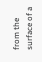from the surface of a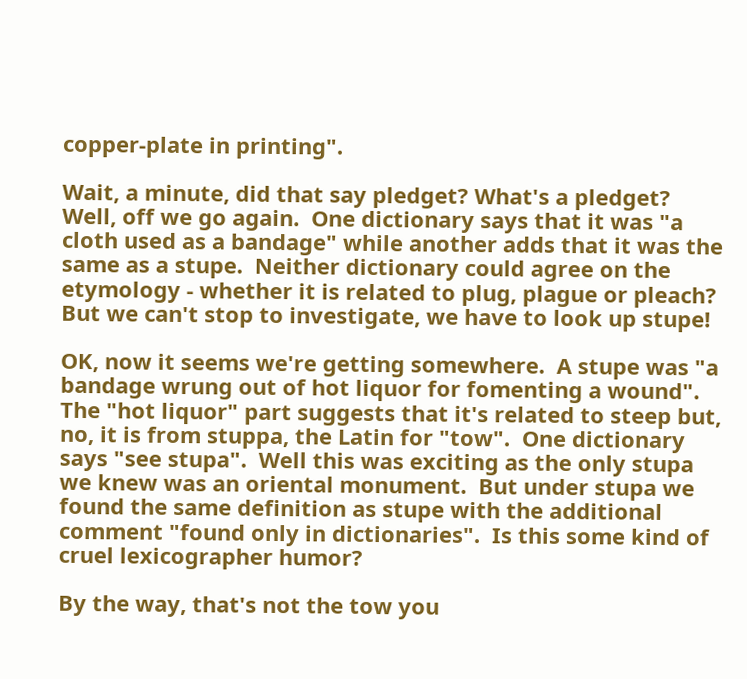copper-plate in printing".

Wait, a minute, did that say pledget? What's a pledget? Well, off we go again.  One dictionary says that it was "a cloth used as a bandage" while another adds that it was the same as a stupe.  Neither dictionary could agree on the etymology - whether it is related to plug, plague or pleach?  But we can't stop to investigate, we have to look up stupe!

OK, now it seems we're getting somewhere.  A stupe was "a bandage wrung out of hot liquor for fomenting a wound".  The "hot liquor" part suggests that it's related to steep but, no, it is from stuppa, the Latin for "tow".  One dictionary says "see stupa".  Well this was exciting as the only stupa we knew was an oriental monument.  But under stupa we found the same definition as stupe with the additional comment "found only in dictionaries".  Is this some kind of cruel lexicographer humor?

By the way, that's not the tow you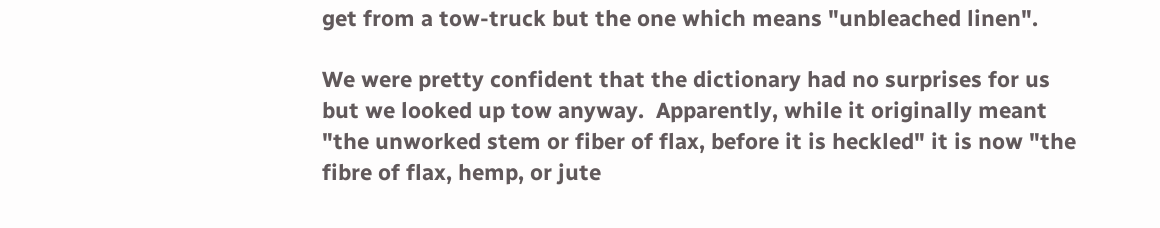get from a tow-truck but the one which means "unbleached linen".

We were pretty confident that the dictionary had no surprises for us but we looked up tow anyway.  Apparently, while it originally meant "the unworked stem or fiber of flax, before it is heckled" it is now "the fibre of flax, hemp, or jute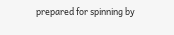prepared for spinning by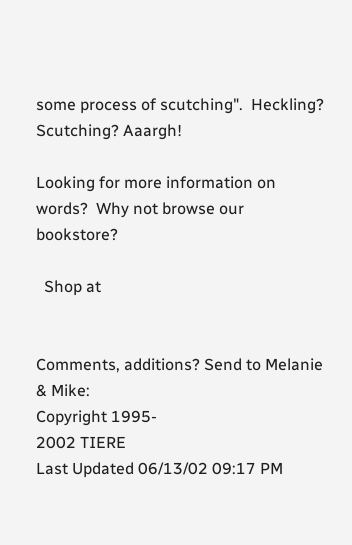some process of scutching".  Heckling? Scutching? Aaargh!

Looking for more information on words?  Why not browse our bookstore?

  Shop at


Comments, additions? Send to Melanie & Mike:
Copyright 1995-
2002 TIERE
Last Updated 06/13/02 09:17 PM